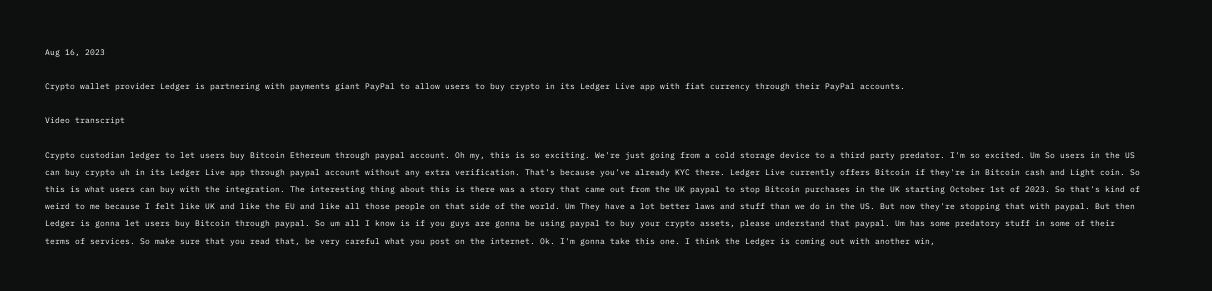Aug 16, 2023

Crypto wallet provider Ledger is partnering with payments giant PayPal to allow users to buy crypto in its Ledger Live app with fiat currency through their PayPal accounts.

Video transcript

Crypto custodian ledger to let users buy Bitcoin Ethereum through paypal account. Oh my, this is so exciting. We're just going from a cold storage device to a third party predator. I'm so excited. Um So users in the US can buy crypto uh in its Ledger Live app through paypal account without any extra verification. That's because you've already KYC there. Ledger Live currently offers Bitcoin if they're in Bitcoin cash and Light coin. So this is what users can buy with the integration. The interesting thing about this is there was a story that came out from the UK paypal to stop Bitcoin purchases in the UK starting October 1st of 2023. So that's kind of weird to me because I felt like UK and like the EU and like all those people on that side of the world. Um They have a lot better laws and stuff than we do in the US. But now they're stopping that with paypal. But then Ledger is gonna let users buy Bitcoin through paypal. So um all I know is if you guys are gonna be using paypal to buy your crypto assets, please understand that paypal. Um has some predatory stuff in some of their terms of services. So make sure that you read that, be very careful what you post on the internet. Ok. I'm gonna take this one. I think the Ledger is coming out with another win,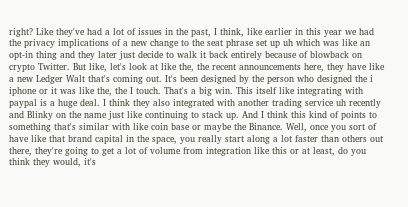right? Like they've had a lot of issues in the past, I think, like earlier in this year we had the privacy implications of a new change to the seat phrase set up uh which was like an opt-in thing and they later just decide to walk it back entirely because of blowback on crypto Twitter. But like, let's look at like the, the recent announcements here, they have like a new Ledger Walt that's coming out. It's been designed by the person who designed the i iphone or it was like the, the I touch. That's a big win. This itself like integrating with paypal is a huge deal. I think they also integrated with another trading service uh recently and Blinky on the name just like continuing to stack up. And I think this kind of points to something that's similar with like coin base or maybe the Binance. Well, once you sort of have like that brand capital in the space, you really start along a lot faster than others out there, they're going to get a lot of volume from integration like this or at least, do you think they would, it's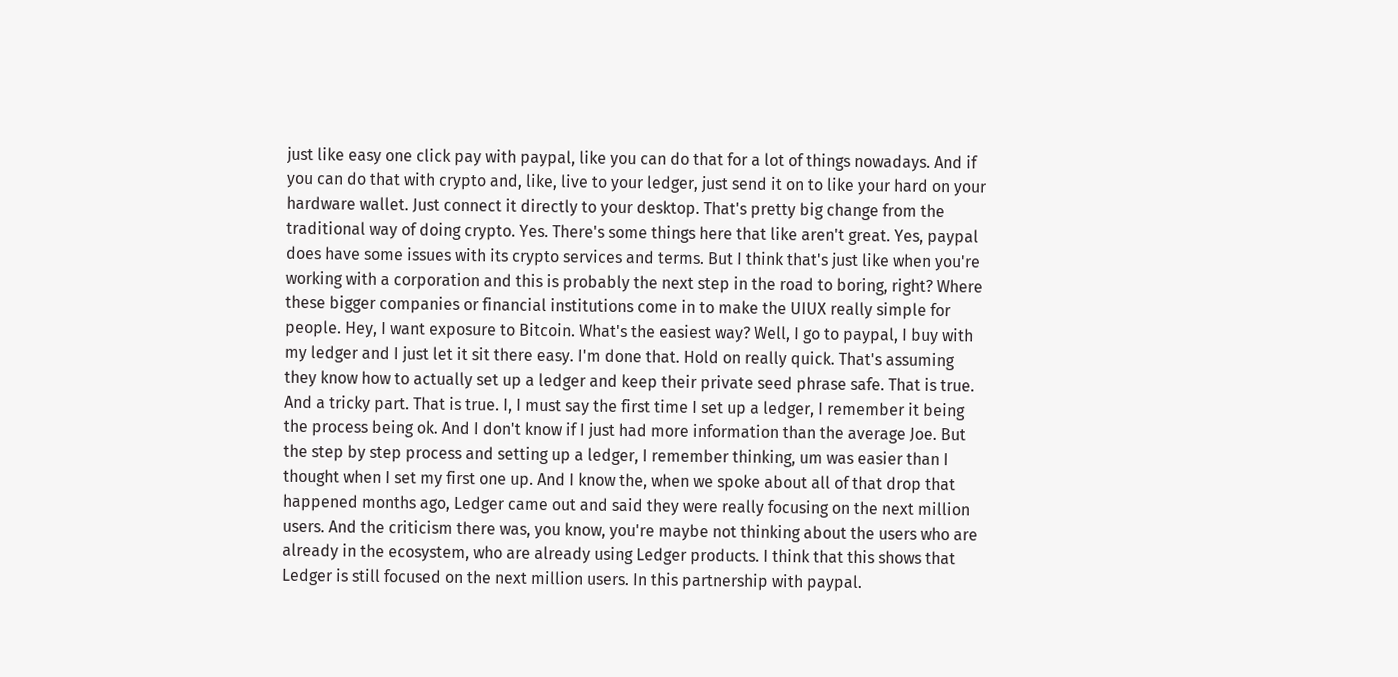just like easy one click pay with paypal, like you can do that for a lot of things nowadays. And if you can do that with crypto and, like, live to your ledger, just send it on to like your hard on your hardware wallet. Just connect it directly to your desktop. That's pretty big change from the traditional way of doing crypto. Yes. There's some things here that like aren't great. Yes, paypal does have some issues with its crypto services and terms. But I think that's just like when you're working with a corporation and this is probably the next step in the road to boring, right? Where these bigger companies or financial institutions come in to make the UIUX really simple for people. Hey, I want exposure to Bitcoin. What's the easiest way? Well, I go to paypal, I buy with my ledger and I just let it sit there easy. I'm done that. Hold on really quick. That's assuming they know how to actually set up a ledger and keep their private seed phrase safe. That is true. And a tricky part. That is true. I, I must say the first time I set up a ledger, I remember it being the process being ok. And I don't know if I just had more information than the average Joe. But the step by step process and setting up a ledger, I remember thinking, um was easier than I thought when I set my first one up. And I know the, when we spoke about all of that drop that happened months ago, Ledger came out and said they were really focusing on the next million users. And the criticism there was, you know, you're maybe not thinking about the users who are already in the ecosystem, who are already using Ledger products. I think that this shows that Ledger is still focused on the next million users. In this partnership with paypal.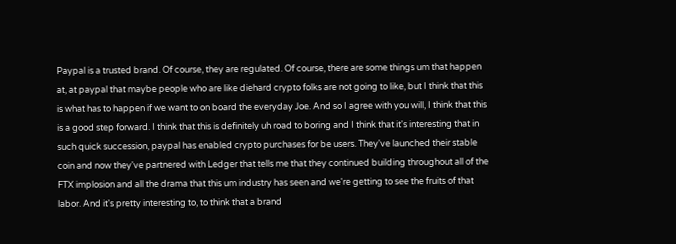Paypal is a trusted brand. Of course, they are regulated. Of course, there are some things um that happen at, at paypal that maybe people who are like diehard crypto folks are not going to like, but I think that this is what has to happen if we want to on board the everyday Joe. And so I agree with you will, I think that this is a good step forward. I think that this is definitely uh road to boring and I think that it's interesting that in such quick succession, paypal has enabled crypto purchases for be users. They've launched their stable coin and now they've partnered with Ledger that tells me that they continued building throughout all of the FTX implosion and all the drama that this um industry has seen and we're getting to see the fruits of that labor. And it's pretty interesting to, to think that a brand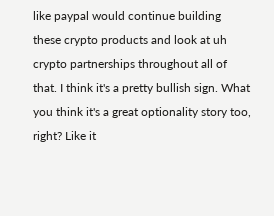like paypal would continue building these crypto products and look at uh crypto partnerships throughout all of that. I think it's a pretty bullish sign. What you think it's a great optionality story too, right? Like it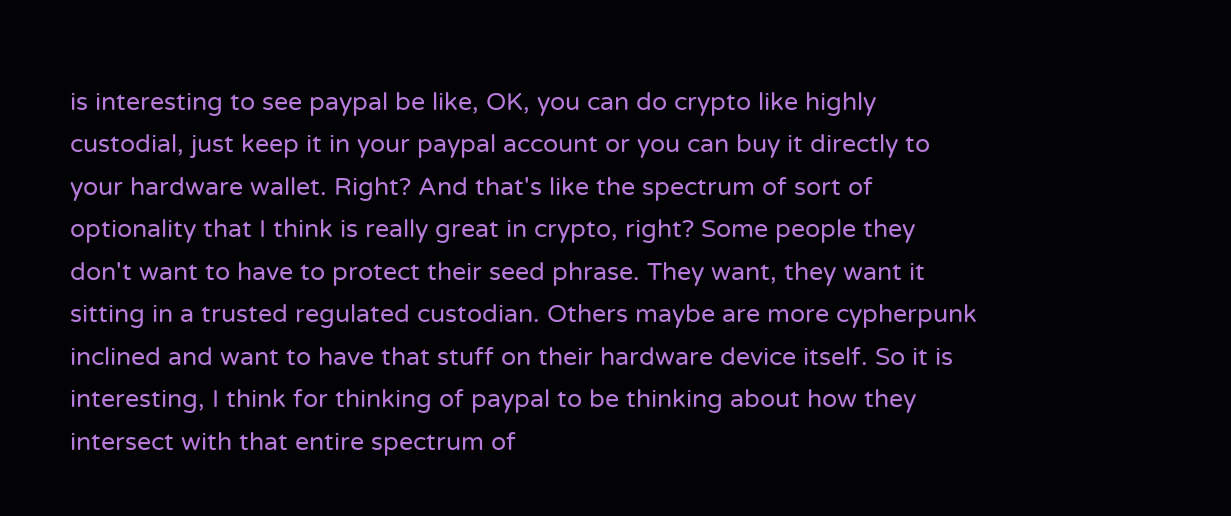is interesting to see paypal be like, OK, you can do crypto like highly custodial, just keep it in your paypal account or you can buy it directly to your hardware wallet. Right? And that's like the spectrum of sort of optionality that I think is really great in crypto, right? Some people they don't want to have to protect their seed phrase. They want, they want it sitting in a trusted regulated custodian. Others maybe are more cypherpunk inclined and want to have that stuff on their hardware device itself. So it is interesting, I think for thinking of paypal to be thinking about how they intersect with that entire spectrum of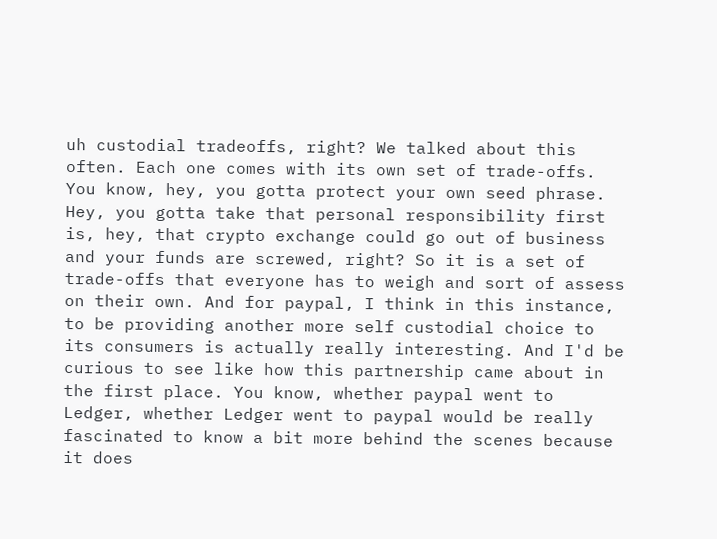uh custodial tradeoffs, right? We talked about this often. Each one comes with its own set of trade-offs. You know, hey, you gotta protect your own seed phrase. Hey, you gotta take that personal responsibility first is, hey, that crypto exchange could go out of business and your funds are screwed, right? So it is a set of trade-offs that everyone has to weigh and sort of assess on their own. And for paypal, I think in this instance, to be providing another more self custodial choice to its consumers is actually really interesting. And I'd be curious to see like how this partnership came about in the first place. You know, whether paypal went to Ledger, whether Ledger went to paypal would be really fascinated to know a bit more behind the scenes because it does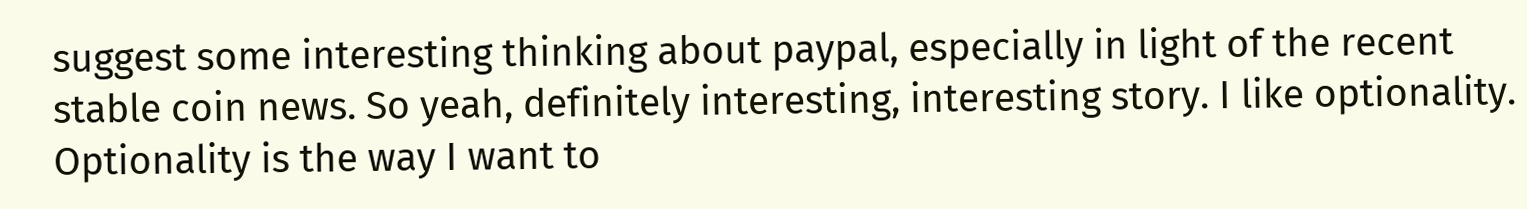suggest some interesting thinking about paypal, especially in light of the recent stable coin news. So yeah, definitely interesting, interesting story. I like optionality. Optionality is the way I want to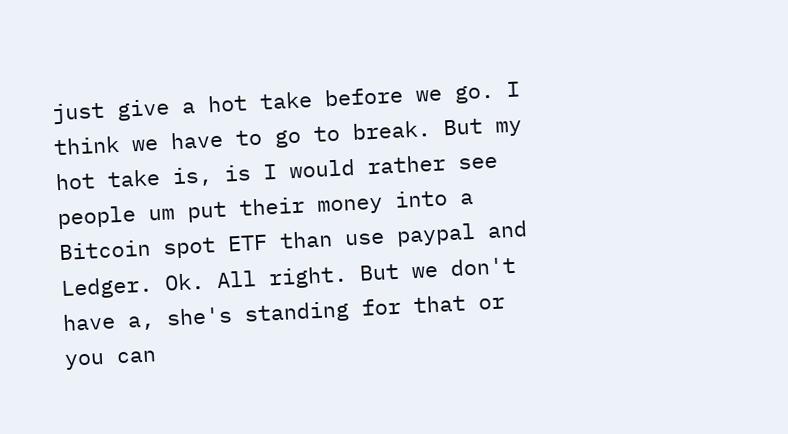just give a hot take before we go. I think we have to go to break. But my hot take is, is I would rather see people um put their money into a Bitcoin spot ETF than use paypal and Ledger. Ok. All right. But we don't have a, she's standing for that or you can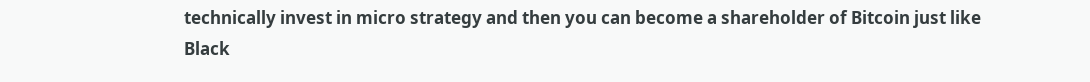technically invest in micro strategy and then you can become a shareholder of Bitcoin just like Black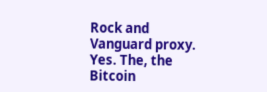Rock and Vanguard proxy. Yes. The, the Bitcoin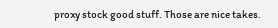proxy stock good stuff. Those are nice takes.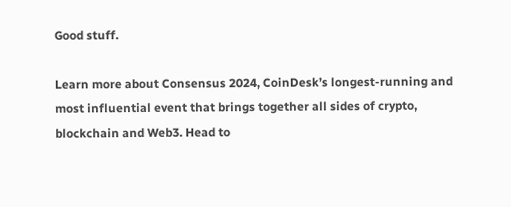Good stuff.

Learn more about Consensus 2024, CoinDesk’s longest-running and most influential event that brings together all sides of crypto, blockchain and Web3. Head to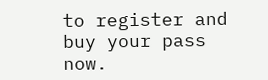to register and buy your pass now.